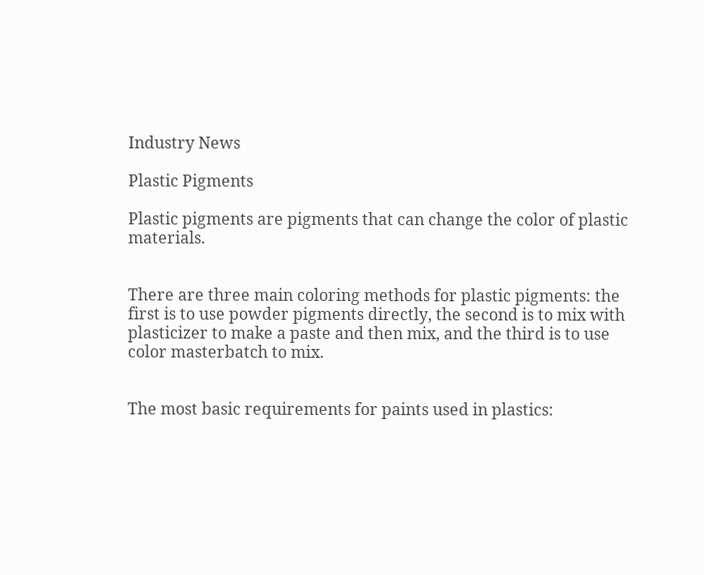Industry News

Plastic Pigments

Plastic pigments are pigments that can change the color of plastic materials.


There are three main coloring methods for plastic pigments: the first is to use powder pigments directly, the second is to mix with plasticizer to make a paste and then mix, and the third is to use color masterbatch to mix.


The most basic requirements for paints used in plastics: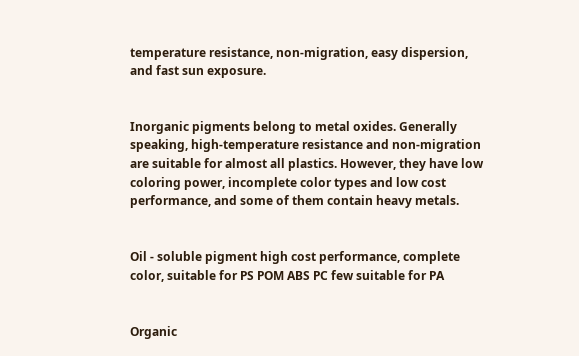temperature resistance, non-migration, easy dispersion, and fast sun exposure.


Inorganic pigments belong to metal oxides. Generally speaking, high-temperature resistance and non-migration are suitable for almost all plastics. However, they have low coloring power, incomplete color types and low cost performance, and some of them contain heavy metals.


Oil - soluble pigment high cost performance, complete color, suitable for PS POM ABS PC few suitable for PA


Organic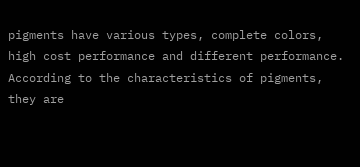pigments have various types, complete colors, high cost performance and different performance. According to the characteristics of pigments, they are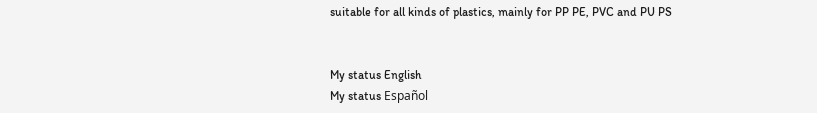suitable for all kinds of plastics, mainly for PP PE, PVC and PU PS


My status English
My status Español